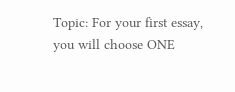Topic: For your first essay, you will choose ONE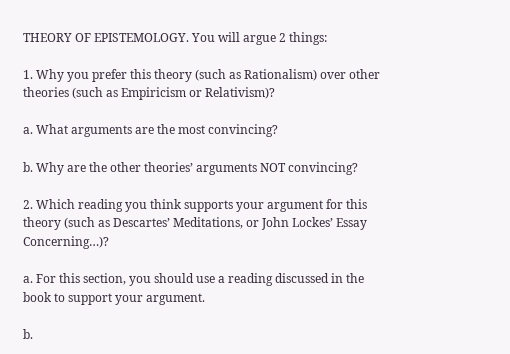THEORY OF EPISTEMOLOGY. You will argue 2 things:

1. Why you prefer this theory (such as Rationalism) over other theories (such as Empiricism or Relativism)?

a. What arguments are the most convincing?

b. Why are the other theories’ arguments NOT convincing?

2. Which reading you think supports your argument for this theory (such as Descartes’ Meditations, or John Lockes’ Essay Concerning…)?

a. For this section, you should use a reading discussed in the book to support your argument.

b.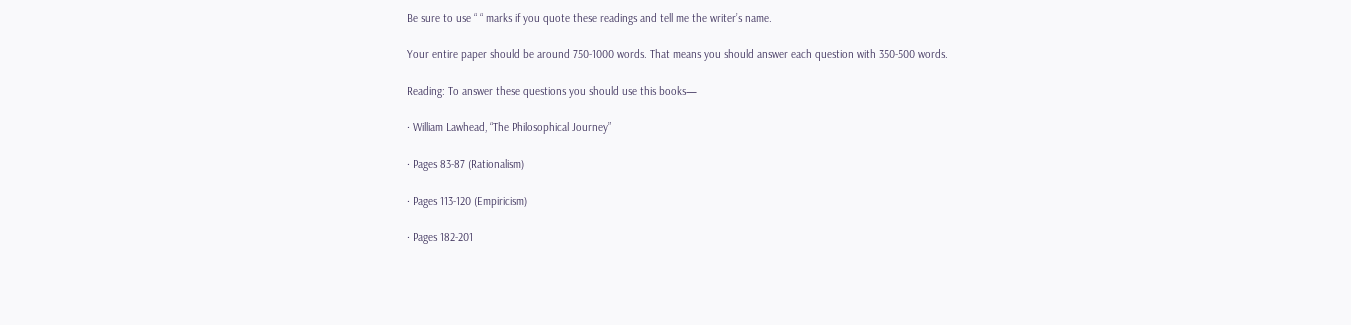Be sure to use “ “ marks if you quote these readings and tell me the writer’s name.

Your entire paper should be around 750-1000 words. That means you should answer each question with 350-500 words.

Reading: To answer these questions you should use this books—

· William Lawhead, “The Philosophical Journey”

· Pages 83-87 (Rationalism)

· Pages 113-120 (Empiricism)

· Pages 182-201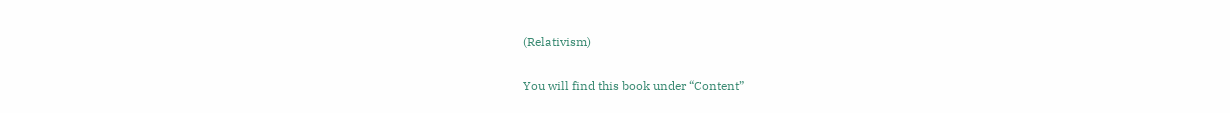(Relativism)

You will find this book under “Content”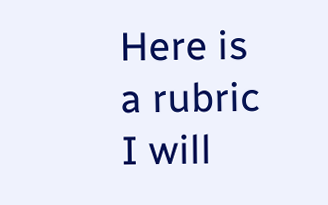Here is a rubric I will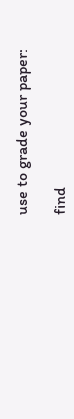use to grade your paper:

find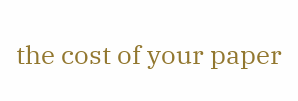the cost of your paper